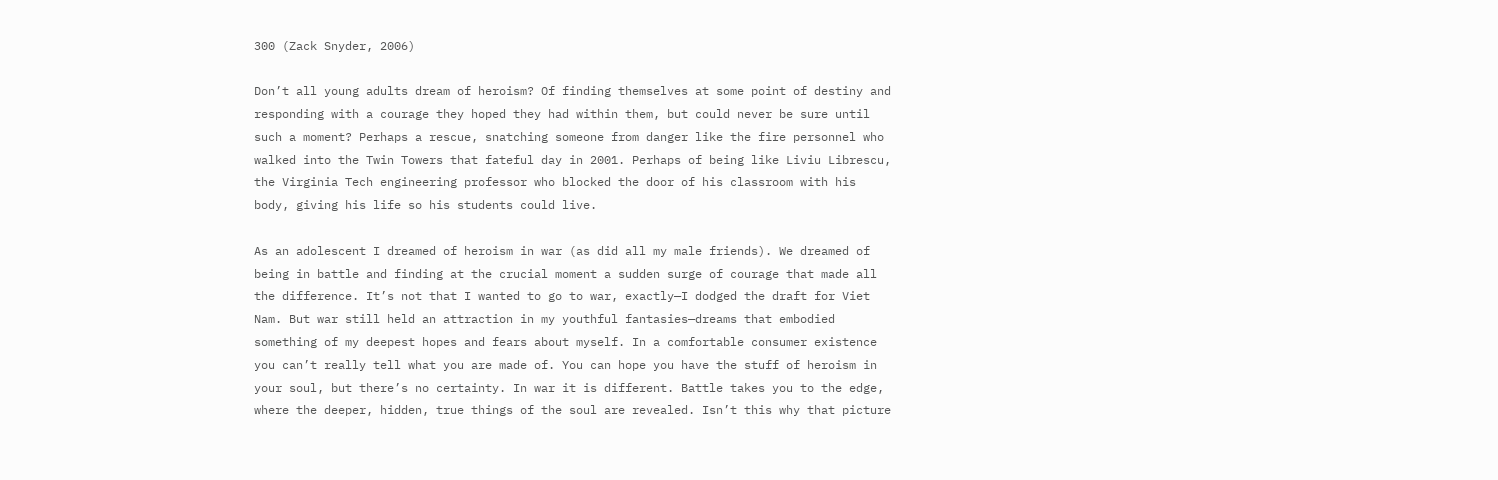300 (Zack Snyder, 2006)

Don’t all young adults dream of heroism? Of finding themselves at some point of destiny and responding with a courage they hoped they had within them, but could never be sure until such a moment? Perhaps a rescue, snatching someone from danger like the fire personnel who walked into the Twin Towers that fateful day in 2001. Perhaps of being like Liviu Librescu, the Virginia Tech engineering professor who blocked the door of his classroom with his body, giving his life so his students could live.

As an adolescent I dreamed of heroism in war (as did all my male friends). We dreamed of being in battle and finding at the crucial moment a sudden surge of courage that made all the difference. It’s not that I wanted to go to war, exactly—I dodged the draft for Viet Nam. But war still held an attraction in my youthful fantasies—dreams that embodied something of my deepest hopes and fears about myself. In a comfortable consumer existence you can’t really tell what you are made of. You can hope you have the stuff of heroism in your soul, but there’s no certainty. In war it is different. Battle takes you to the edge, where the deeper, hidden, true things of the soul are revealed. Isn’t this why that picture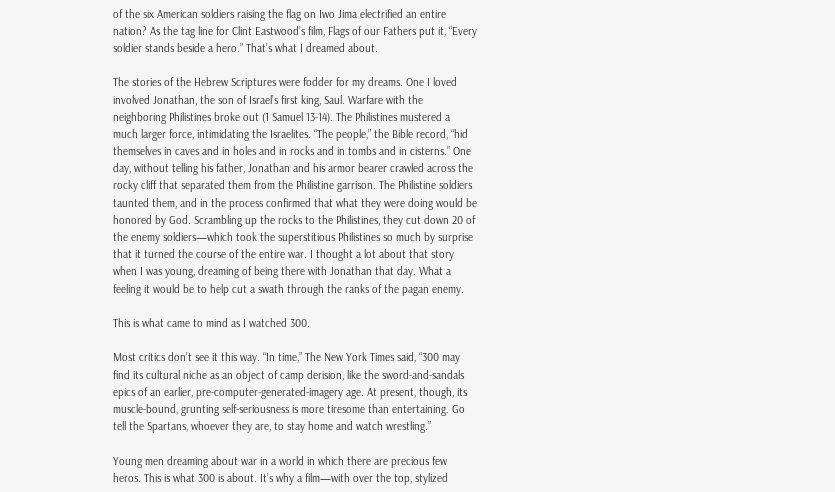of the six American soldiers raising the flag on Iwo Jima electrified an entire nation? As the tag line for Clint Eastwood’s film, Flags of our Fathers put it, “Every soldier stands beside a hero.” That’s what I dreamed about.

The stories of the Hebrew Scriptures were fodder for my dreams. One I loved involved Jonathan, the son of Israel’s first king, Saul. Warfare with the neighboring Philistines broke out (1 Samuel 13-14). The Philistines mustered a much larger force, intimidating the Israelites. “The people,” the Bible record, “hid themselves in caves and in holes and in rocks and in tombs and in cisterns.” One day, without telling his father, Jonathan and his armor bearer crawled across the rocky cliff that separated them from the Philistine garrison. The Philistine soldiers taunted them, and in the process confirmed that what they were doing would be honored by God. Scrambling up the rocks to the Philistines, they cut down 20 of the enemy soldiers—which took the superstitious Philistines so much by surprise that it turned the course of the entire war. I thought a lot about that story when I was young, dreaming of being there with Jonathan that day. What a feeling it would be to help cut a swath through the ranks of the pagan enemy.

This is what came to mind as I watched 300.

Most critics don’t see it this way. “In time,” The New York Times said, “300 may find its cultural niche as an object of camp derision, like the sword-and-sandals epics of an earlier, pre-computer-generated-imagery age. At present, though, its muscle-bound, grunting self-seriousness is more tiresome than entertaining. Go tell the Spartans, whoever they are, to stay home and watch wrestling.”

Young men dreaming about war in a world in which there are precious few heros. This is what 300 is about. It’s why a film—with over the top, stylized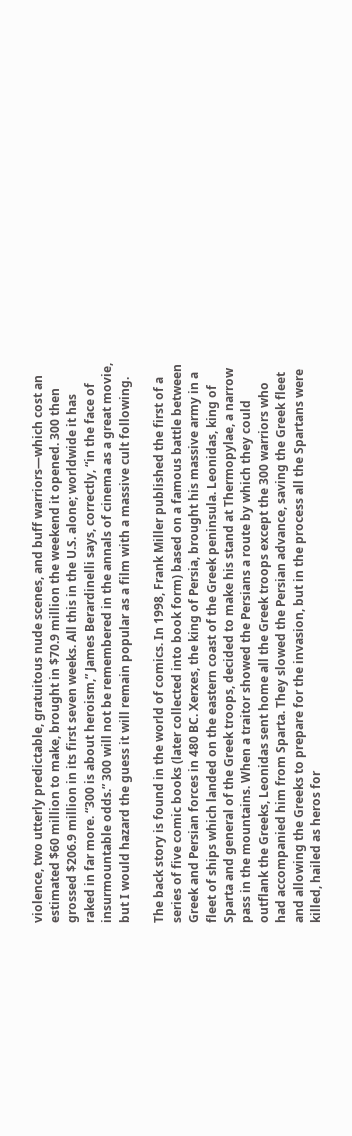violence, two utterly predictable, gratuitous nude scenes, and buff warriors—which cost an estimated $60 million to make, brought in $70.9 million the weekend it opened. 300 then grossed $206.9 million in its first seven weeks. All this in the U.S. alone; worldwide it has raked in far more. “300 is about heroism,” James Berardinelli says, correctly, “in the face of insurmountable odds.” 300 will not be remembered in the annals of cinema as a great movie, but I would hazard the guess it will remain popular as a film with a massive cult following.

The back story is found in the world of comics. In 1998, Frank Miller published the first of a series of five comic books (later collected into book form) based on a famous battle between Greek and Persian forces in 480 BC. Xerxes, the king of Persia, brought his massive army in a fleet of ships which landed on the eastern coast of the Greek peninsula. Leonidas, king of Sparta and general of the Greek troops, decided to make his stand at Thermopylae, a narrow pass in the mountains. When a traitor showed the Persians a route by which they could outflank the Greeks, Leonidas sent home all the Greek troops except the 300 warriors who had accompanied him from Sparta. They slowed the Persian advance, saving the Greek fleet and allowing the Greeks to prepare for the invasion, but in the process all the Spartans were killed, hailed as heros for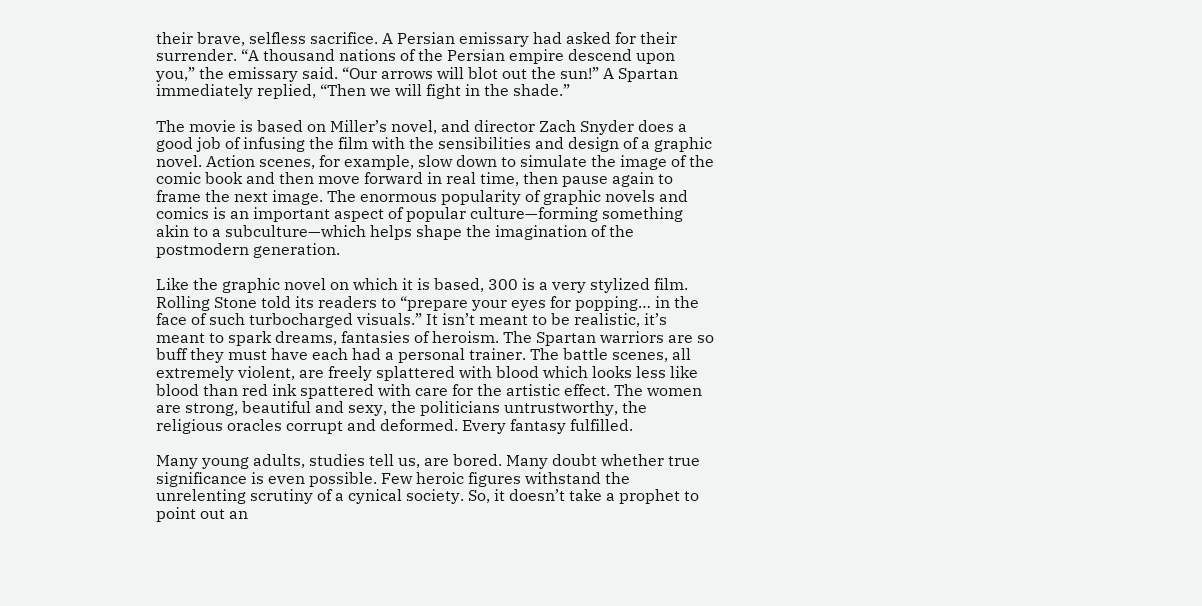their brave, selfless sacrifice. A Persian emissary had asked for their surrender. “A thousand nations of the Persian empire descend upon you,” the emissary said. “Our arrows will blot out the sun!” A Spartan immediately replied, “Then we will fight in the shade.”

The movie is based on Miller’s novel, and director Zach Snyder does a good job of infusing the film with the sensibilities and design of a graphic novel. Action scenes, for example, slow down to simulate the image of the comic book and then move forward in real time, then pause again to frame the next image. The enormous popularity of graphic novels and comics is an important aspect of popular culture—forming something akin to a subculture—which helps shape the imagination of the postmodern generation.

Like the graphic novel on which it is based, 300 is a very stylized film. Rolling Stone told its readers to “prepare your eyes for popping… in the face of such turbocharged visuals.” It isn’t meant to be realistic, it’s meant to spark dreams, fantasies of heroism. The Spartan warriors are so buff they must have each had a personal trainer. The battle scenes, all extremely violent, are freely splattered with blood which looks less like blood than red ink spattered with care for the artistic effect. The women are strong, beautiful and sexy, the politicians untrustworthy, the religious oracles corrupt and deformed. Every fantasy fulfilled.

Many young adults, studies tell us, are bored. Many doubt whether true significance is even possible. Few heroic figures withstand the unrelenting scrutiny of a cynical society. So, it doesn’t take a prophet to point out an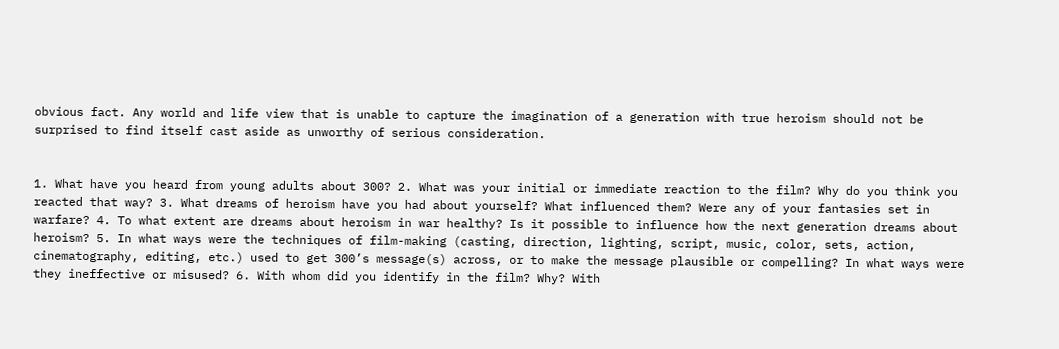obvious fact. Any world and life view that is unable to capture the imagination of a generation with true heroism should not be surprised to find itself cast aside as unworthy of serious consideration.


1. What have you heard from young adults about 300? 2. What was your initial or immediate reaction to the film? Why do you think you reacted that way? 3. What dreams of heroism have you had about yourself? What influenced them? Were any of your fantasies set in warfare? 4. To what extent are dreams about heroism in war healthy? Is it possible to influence how the next generation dreams about heroism? 5. In what ways were the techniques of film-making (casting, direction, lighting, script, music, color, sets, action, cinematography, editing, etc.) used to get 300’s message(s) across, or to make the message plausible or compelling? In what ways were they ineffective or misused? 6. With whom did you identify in the film? Why? With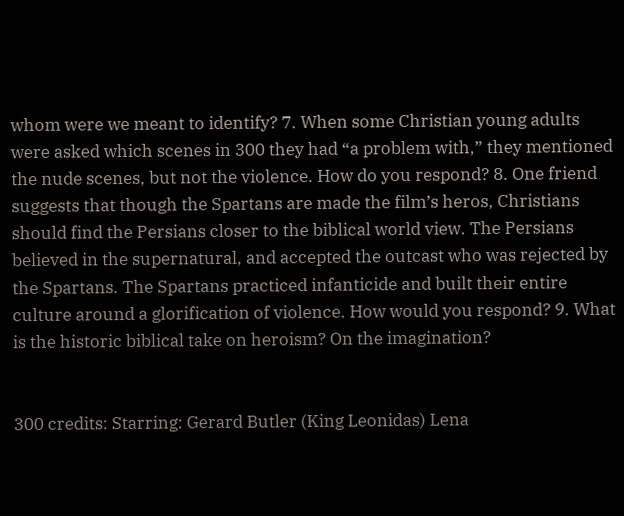whom were we meant to identify? 7. When some Christian young adults were asked which scenes in 300 they had “a problem with,” they mentioned the nude scenes, but not the violence. How do you respond? 8. One friend suggests that though the Spartans are made the film’s heros, Christians should find the Persians closer to the biblical world view. The Persians believed in the supernatural, and accepted the outcast who was rejected by the Spartans. The Spartans practiced infanticide and built their entire culture around a glorification of violence. How would you respond? 9. What is the historic biblical take on heroism? On the imagination?


300 credits: Starring: Gerard Butler (King Leonidas) Lena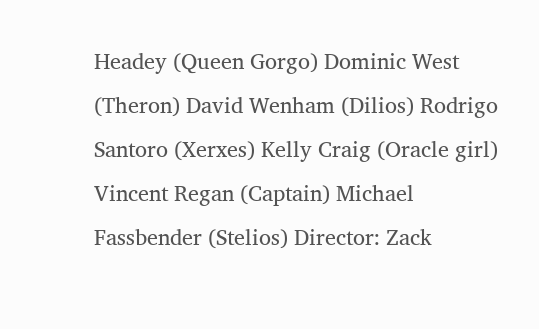Headey (Queen Gorgo) Dominic West (Theron) David Wenham (Dilios) Rodrigo Santoro (Xerxes) Kelly Craig (Oracle girl) Vincent Regan (Captain) Michael Fassbender (Stelios) Director: Zack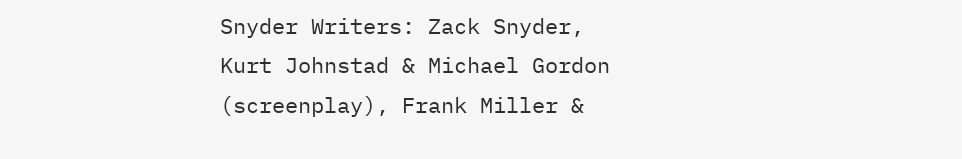Snyder Writers: Zack Snyder, Kurt Johnstad & Michael Gordon (screenplay), Frank Miller &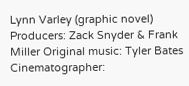Lynn Varley (graphic novel) Producers: Zack Snyder & Frank Miller Original music: Tyler Bates Cinematographer: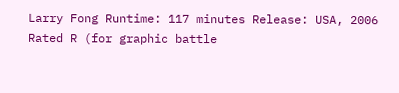Larry Fong Runtime: 117 minutes Release: USA, 2006 Rated R (for graphic battle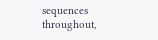sequences throughout,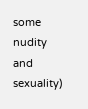some nudity and sexuality)